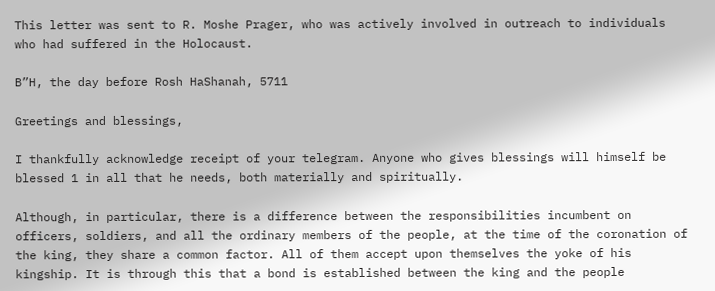This letter was sent to R. Moshe Prager, who was actively involved in outreach to individuals who had suffered in the Holocaust.

B”H, the day before Rosh HaShanah, 5711

Greetings and blessings,

I thankfully acknowledge receipt of your telegram. Anyone who gives blessings will himself be blessed 1 in all that he needs, both materially and spiritually.

Although, in particular, there is a difference between the responsibilities incumbent on officers, soldiers, and all the ordinary members of the people, at the time of the coronation of the king, they share a common factor. All of them accept upon themselves the yoke of his kingship. It is through this that a bond is established between the king and the people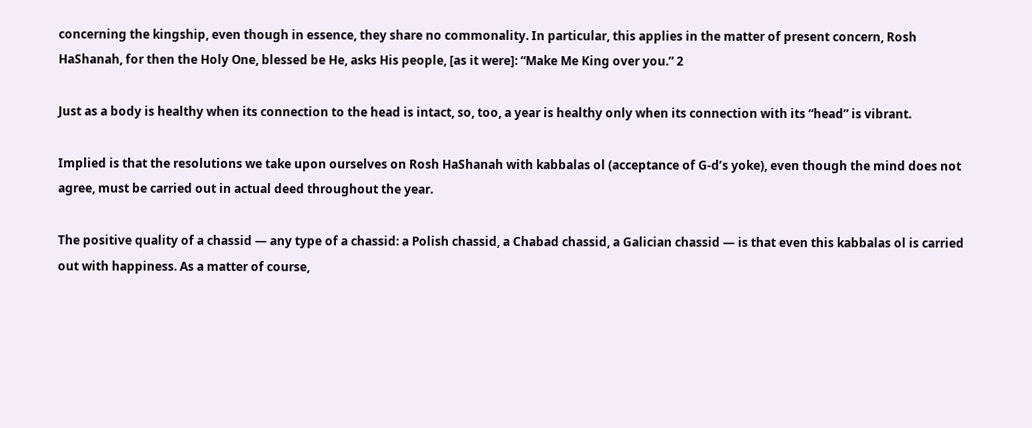concerning the kingship, even though in essence, they share no commonality. In particular, this applies in the matter of present concern, Rosh HaShanah, for then the Holy One, blessed be He, asks His people, [as it were]: “Make Me King over you.” 2

Just as a body is healthy when its connection to the head is intact, so, too, a year is healthy only when its connection with its “head” is vibrant.

Implied is that the resolutions we take upon ourselves on Rosh HaShanah with kabbalas ol (acceptance of G‑d’s yoke), even though the mind does not agree, must be carried out in actual deed throughout the year.

The positive quality of a chassid — any type of a chassid: a Polish chassid, a Chabad chassid, a Galician chassid — is that even this kabbalas ol is carried out with happiness. As a matter of course,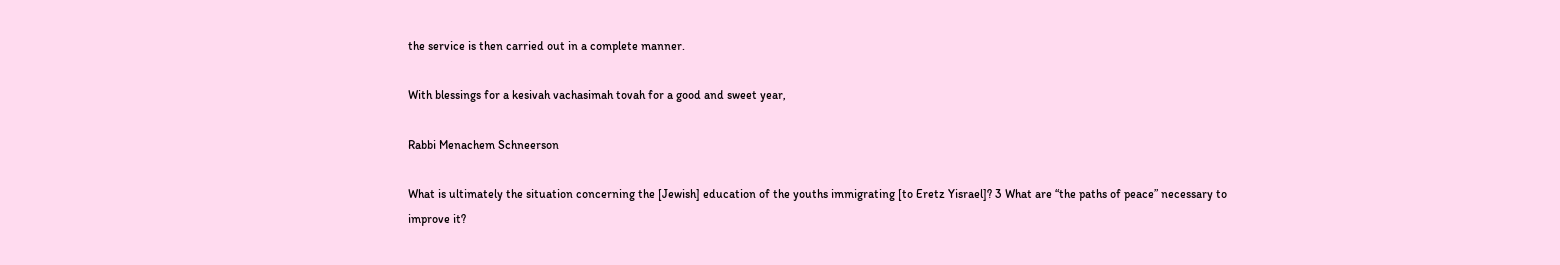the service is then carried out in a complete manner.

With blessings for a kesivah vachasimah tovah for a good and sweet year,

Rabbi Menachem Schneerson

What is ultimately the situation concerning the [Jewish] education of the youths immigrating [to Eretz Yisrael]? 3 What are “the paths of peace” necessary to improve it?